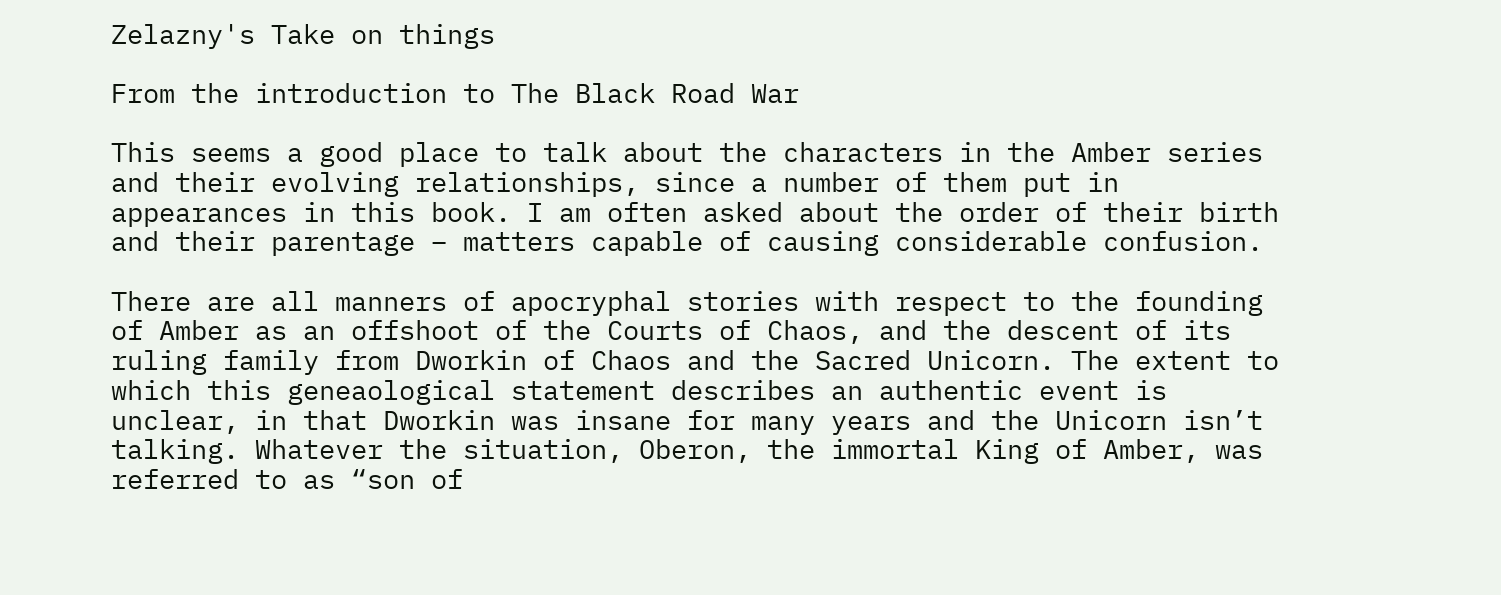Zelazny's Take on things

From the introduction to The Black Road War

This seems a good place to talk about the characters in the Amber series and their evolving relationships, since a number of them put in appearances in this book. I am often asked about the order of their birth and their parentage – matters capable of causing considerable confusion.

There are all manners of apocryphal stories with respect to the founding of Amber as an offshoot of the Courts of Chaos, and the descent of its ruling family from Dworkin of Chaos and the Sacred Unicorn. The extent to which this geneaological statement describes an authentic event is unclear, in that Dworkin was insane for many years and the Unicorn isn’t talking. Whatever the situation, Oberon, the immortal King of Amber, was referred to as “son of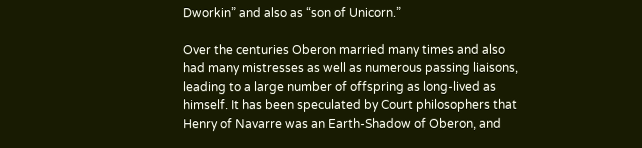Dworkin” and also as “son of Unicorn.”

Over the centuries Oberon married many times and also had many mistresses as well as numerous passing liaisons, leading to a large number of offspring as long-lived as himself. It has been speculated by Court philosophers that Henry of Navarre was an Earth-Shadow of Oberon, and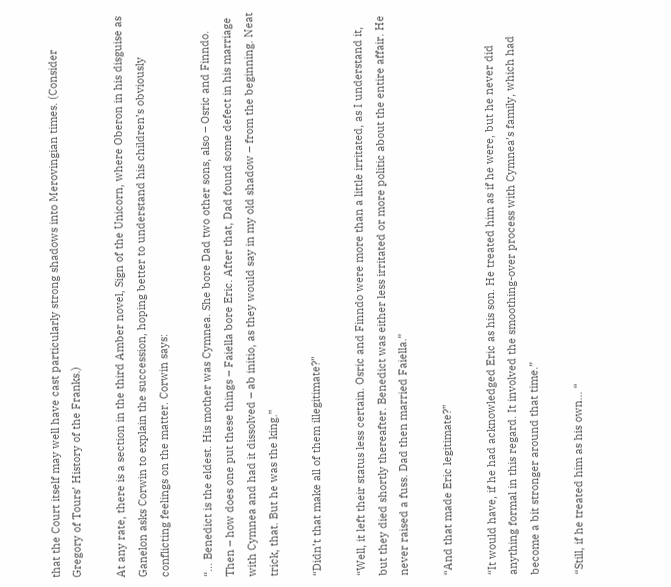that the Court itself may well have cast particularly strong shadows into Merovingian times. (Consider Gregory of Tours’ History of the Franks.)

At any rate, there is a section in the third Amber novel, Sign of the Unicorn, where Oberon in his disguise as Ganelon asks Corwin to explain the succession, hoping better to understand his children’s obviously conflicting feelings on the matter. Corwin says:

“… Benedict is the eldest. His mother was Cymnea. She bore Dad two other sons, also – Osric and Finndo. Then – how does one put these things – Faiella bore Eric. After that, Dad found some defect in his marriage with Cymnea and had it dissolved – ab initio, as they would say in my old shadow – from the beginning. Neat trick, that. But he was the king.”

“Didn’t that make all of them illegitimate?”

“Well, it left their status less certain. Osric and Finndo were more than a little irritated, as I understand it, but they died shortly thereafter. Benedict was either less irritated or more politic about the entire affair. He never raised a fuss. Dad then married Faiella.”

“And that made Eric legitimate?”

“It would have, if he had acknowledged Eric as his son. He treated him as if he were, but he never did anything formal in this regard. It involved the smoothing-over process with Cymnea’s family, which had become a bit stronger around that time.”

“Still, if he treated him as his own… “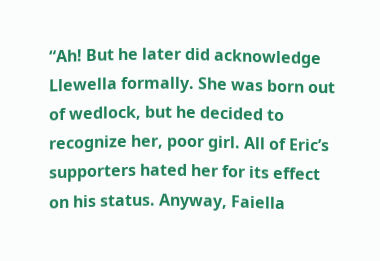“Ah! But he later did acknowledge Llewella formally. She was born out of wedlock, but he decided to recognize her, poor girl. All of Eric’s supporters hated her for its effect on his status. Anyway, Faiella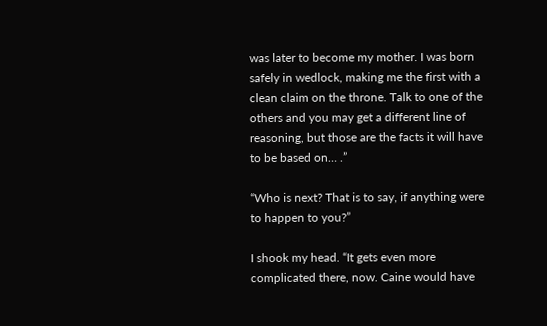was later to become my mother. I was born safely in wedlock, making me the first with a clean claim on the throne. Talk to one of the others and you may get a different line of reasoning, but those are the facts it will have to be based on… .”

“Who is next? That is to say, if anything were to happen to you?”

I shook my head. “It gets even more complicated there, now. Caine would have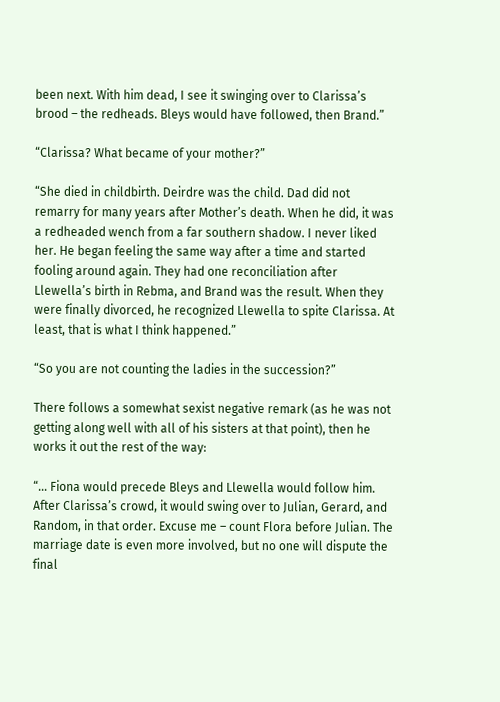been next. With him dead, I see it swinging over to Clarissa’s brood – the redheads. Bleys would have followed, then Brand.”

“Clarissa? What became of your mother?”

“She died in childbirth. Deirdre was the child. Dad did not remarry for many years after Mother’s death. When he did, it was a redheaded wench from a far southern shadow. I never liked her. He began feeling the same way after a time and started fooling around again. They had one reconciliation after Llewella’s birth in Rebma, and Brand was the result. When they were finally divorced, he recognized Llewella to spite Clarissa. At least, that is what I think happened.”

“So you are not counting the ladies in the succession?”

There follows a somewhat sexist negative remark (as he was not getting along well with all of his sisters at that point), then he works it out the rest of the way:

“… Fiona would precede Bleys and Llewella would follow him. After Clarissa’s crowd, it would swing over to Julian, Gerard, and Random, in that order. Excuse me – count Flora before Julian. The marriage date is even more involved, but no one will dispute the final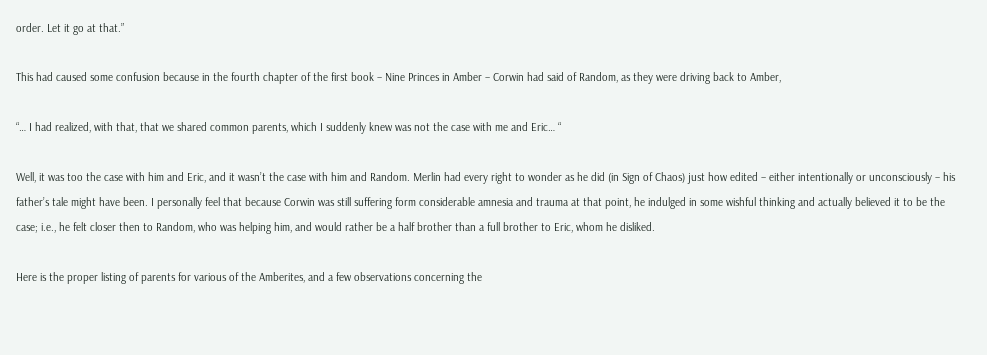order. Let it go at that.”

This had caused some confusion because in the fourth chapter of the first book – Nine Princes in Amber – Corwin had said of Random, as they were driving back to Amber,

“… I had realized, with that, that we shared common parents, which I suddenly knew was not the case with me and Eric… “

Well, it was too the case with him and Eric, and it wasn’t the case with him and Random. Merlin had every right to wonder as he did (in Sign of Chaos) just how edited – either intentionally or unconsciously – his father’s tale might have been. I personally feel that because Corwin was still suffering form considerable amnesia and trauma at that point, he indulged in some wishful thinking and actually believed it to be the case; i.e., he felt closer then to Random, who was helping him, and would rather be a half brother than a full brother to Eric, whom he disliked.

Here is the proper listing of parents for various of the Amberites, and a few observations concerning the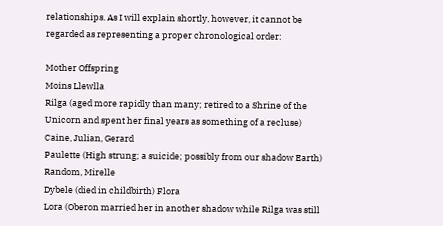relationships. As I will explain shortly, however, it cannot be regarded as representing a proper chronological order:

Mother Offspring
Moins Llewlla
Rilga (aged more rapidly than many; retired to a Shrine of the Unicorn and spent her final years as something of a recluse) Caine, Julian, Gerard
Paulette (High strung; a suicide; possibly from our shadow Earth) Random, Mirelle
Dybele (died in childbirth) Flora
Lora (Oberon married her in another shadow while Rilga was still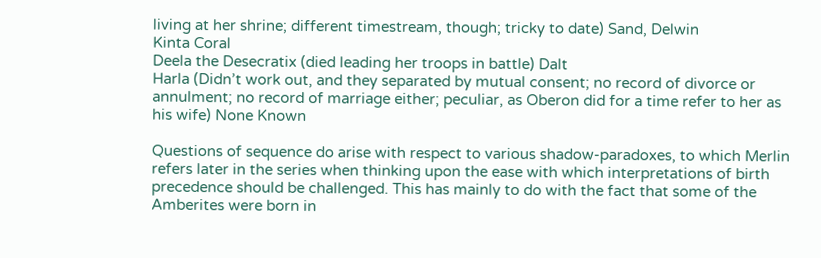living at her shrine; different timestream, though; tricky to date) Sand, Delwin
Kinta Coral
Deela the Desecratix (died leading her troops in battle) Dalt
Harla (Didn’t work out, and they separated by mutual consent; no record of divorce or annulment; no record of marriage either; peculiar, as Oberon did for a time refer to her as his wife) None Known

Questions of sequence do arise with respect to various shadow-paradoxes, to which Merlin refers later in the series when thinking upon the ease with which interpretations of birth precedence should be challenged. This has mainly to do with the fact that some of the Amberites were born in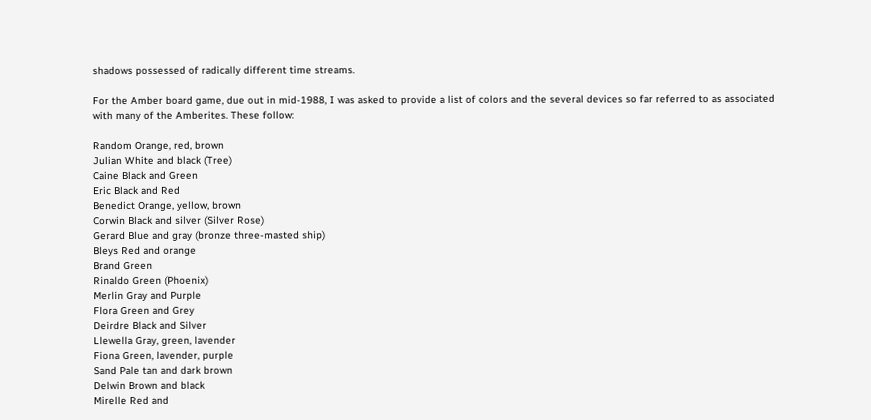shadows possessed of radically different time streams.

For the Amber board game, due out in mid-1988, I was asked to provide a list of colors and the several devices so far referred to as associated with many of the Amberites. These follow:

Random Orange, red, brown
Julian White and black (Tree)
Caine Black and Green
Eric Black and Red
Benedict Orange, yellow, brown
Corwin Black and silver (Silver Rose)
Gerard Blue and gray (bronze three-masted ship)
Bleys Red and orange
Brand Green
Rinaldo Green (Phoenix)
Merlin Gray and Purple
Flora Green and Grey
Deirdre Black and Silver
Llewella Gray, green, lavender
Fiona Green, lavender, purple
Sand Pale tan and dark brown
Delwin Brown and black
Mirelle Red and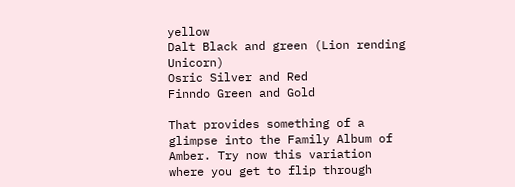yellow
Dalt Black and green (Lion rending Unicorn)
Osric Silver and Red
Finndo Green and Gold

That provides something of a glimpse into the Family Album of Amber. Try now this variation where you get to flip through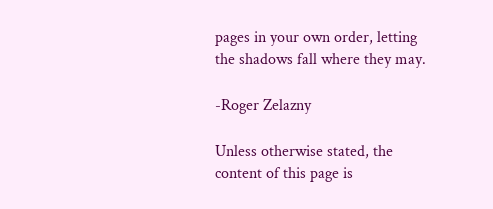pages in your own order, letting the shadows fall where they may.

-Roger Zelazny

Unless otherwise stated, the content of this page is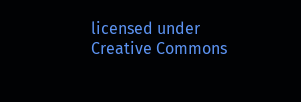licensed under Creative Commons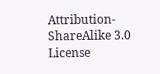Attribution-ShareAlike 3.0 License